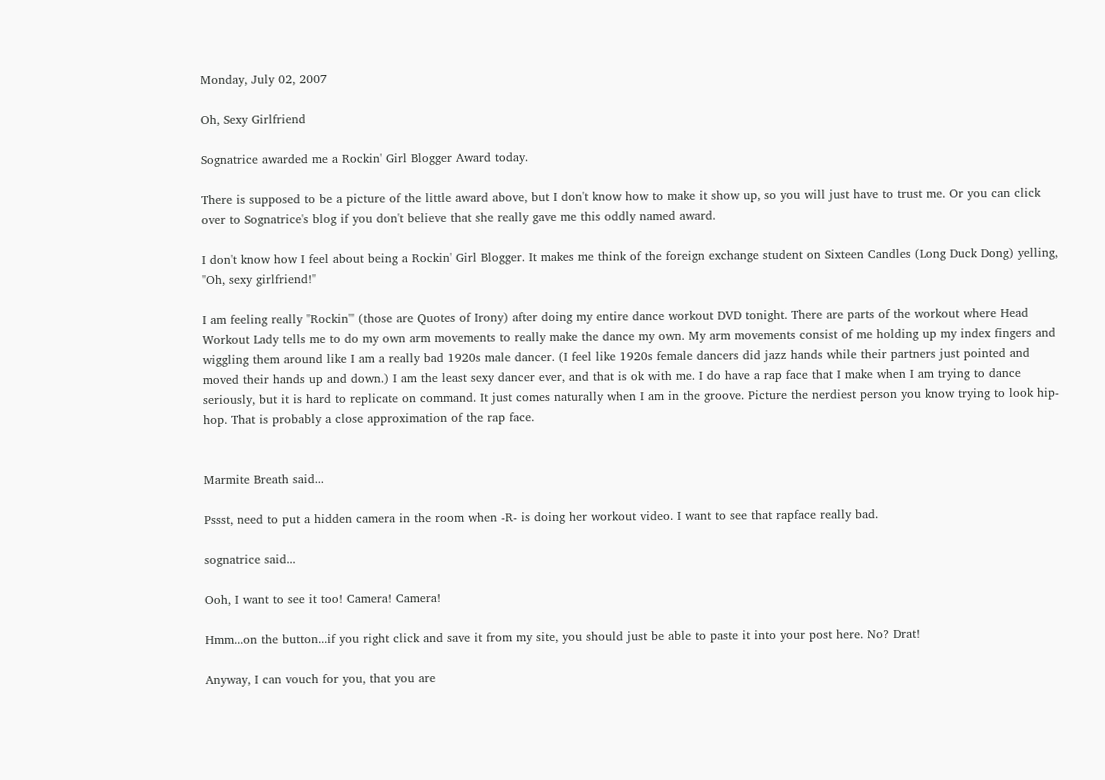Monday, July 02, 2007

Oh, Sexy Girlfriend

Sognatrice awarded me a Rockin' Girl Blogger Award today.

There is supposed to be a picture of the little award above, but I don't know how to make it show up, so you will just have to trust me. Or you can click over to Sognatrice's blog if you don't believe that she really gave me this oddly named award.

I don't know how I feel about being a Rockin' Girl Blogger. It makes me think of the foreign exchange student on Sixteen Candles (Long Duck Dong) yelling, "Oh, sexy girlfriend!"

I am feeling really "Rockin'" (those are Quotes of Irony) after doing my entire dance workout DVD tonight. There are parts of the workout where Head Workout Lady tells me to do my own arm movements to really make the dance my own. My arm movements consist of me holding up my index fingers and wiggling them around like I am a really bad 1920s male dancer. (I feel like 1920s female dancers did jazz hands while their partners just pointed and moved their hands up and down.) I am the least sexy dancer ever, and that is ok with me. I do have a rap face that I make when I am trying to dance seriously, but it is hard to replicate on command. It just comes naturally when I am in the groove. Picture the nerdiest person you know trying to look hip-hop. That is probably a close approximation of the rap face.


Marmite Breath said...

Pssst, need to put a hidden camera in the room when -R- is doing her workout video. I want to see that rapface really bad.

sognatrice said...

Ooh, I want to see it too! Camera! Camera!

Hmm...on the button...if you right click and save it from my site, you should just be able to paste it into your post here. No? Drat!

Anyway, I can vouch for you, that you are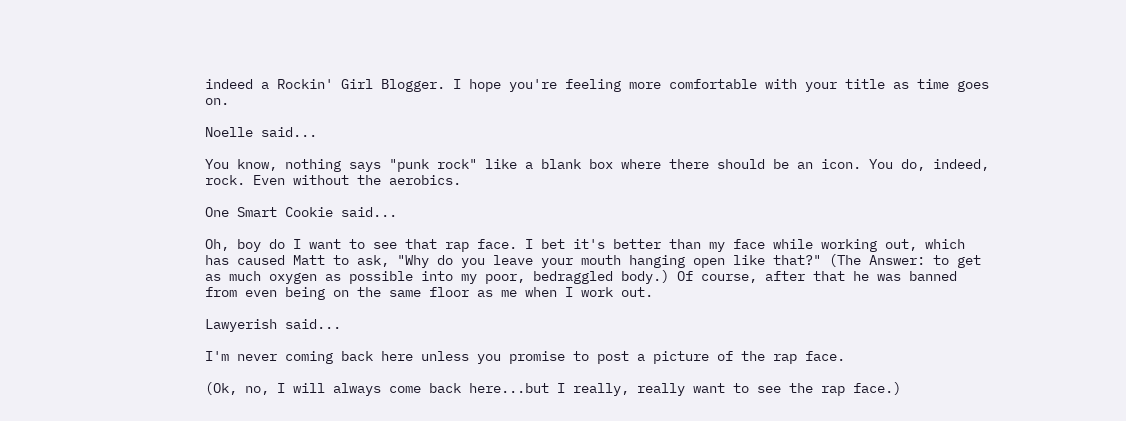indeed a Rockin' Girl Blogger. I hope you're feeling more comfortable with your title as time goes on.

Noelle said...

You know, nothing says "punk rock" like a blank box where there should be an icon. You do, indeed, rock. Even without the aerobics.

One Smart Cookie said...

Oh, boy do I want to see that rap face. I bet it's better than my face while working out, which has caused Matt to ask, "Why do you leave your mouth hanging open like that?" (The Answer: to get as much oxygen as possible into my poor, bedraggled body.) Of course, after that he was banned from even being on the same floor as me when I work out.

Lawyerish said...

I'm never coming back here unless you promise to post a picture of the rap face.

(Ok, no, I will always come back here...but I really, really want to see the rap face.)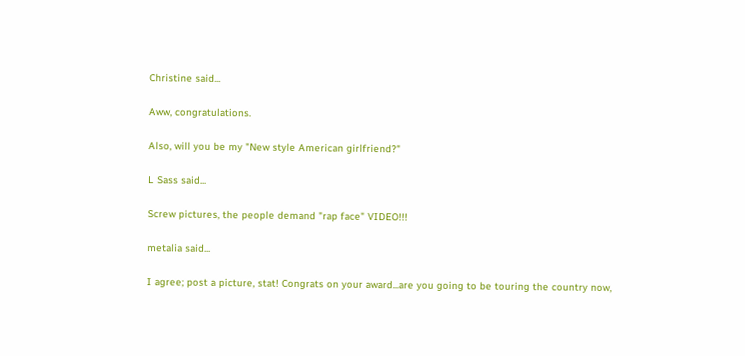Christine said...

Aww, congratulations.

Also, will you be my "New style American girlfriend?"

L Sass said...

Screw pictures, the people demand "rap face" VIDEO!!!

metalia said...

I agree; post a picture, stat! Congrats on your award...are you going to be touring the country now,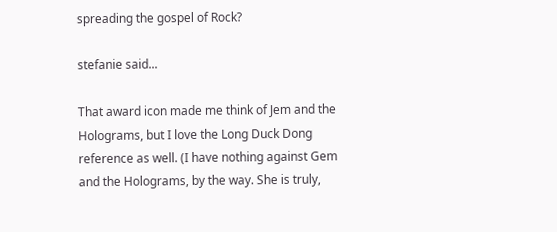spreading the gospel of Rock?

stefanie said...

That award icon made me think of Jem and the Holograms, but I love the Long Duck Dong reference as well. (I have nothing against Gem and the Holograms, by the way. She is truly,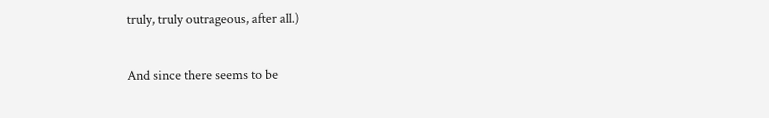truly, truly outrageous, after all.)

And since there seems to be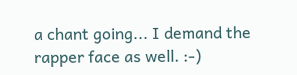a chant going... I demand the rapper face as well. :-)